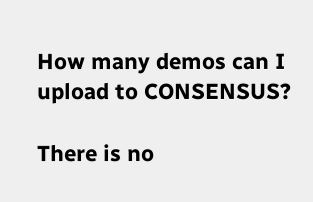How many demos can I upload to CONSENSUS?

There is no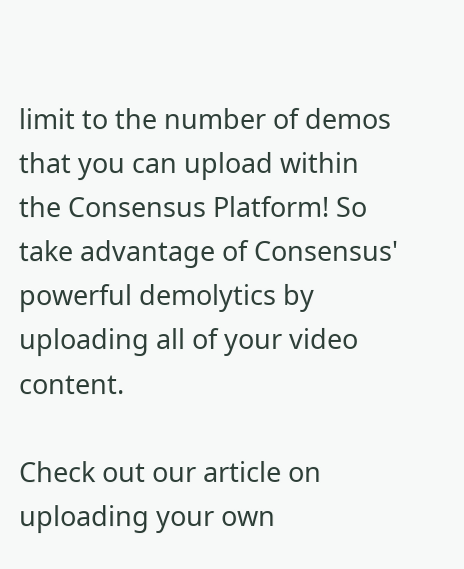limit to the number of demos that you can upload within the Consensus Platform! So take advantage of Consensus' powerful demolytics by uploading all of your video content.

Check out our article on uploading your own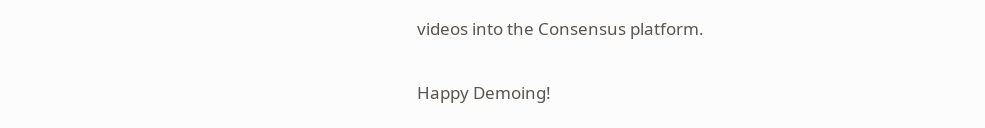videos into the Consensus platform.

Happy Demoing!